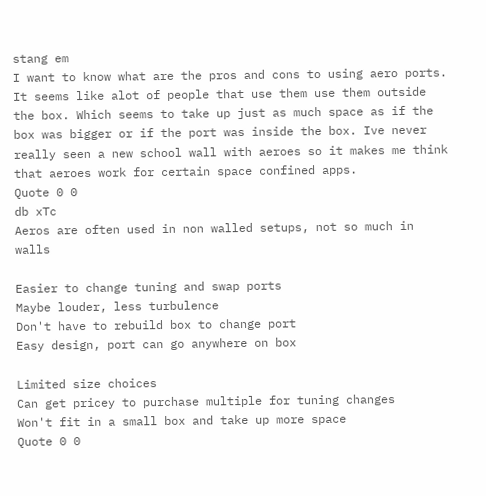stang em
I want to know what are the pros and cons to using aero ports. It seems like alot of people that use them use them outside the box. Which seems to take up just as much space as if the box was bigger or if the port was inside the box. Ive never really seen a new school wall with aeroes so it makes me think that aeroes work for certain space confined apps.
Quote 0 0
db xTc
Aeros are often used in non walled setups, not so much in walls

Easier to change tuning and swap ports
Maybe louder, less turbulence
Don't have to rebuild box to change port
Easy design, port can go anywhere on box

Limited size choices
Can get pricey to purchase multiple for tuning changes
Won't fit in a small box and take up more space
Quote 0 0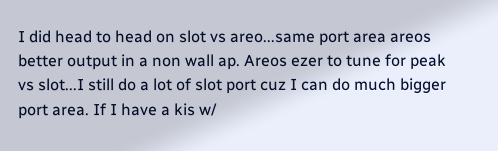I did head to head on slot vs areo...same port area areos better output in a non wall ap. Areos ezer to tune for peak vs slot...I still do a lot of slot port cuz I can do much bigger port area. If I have a kis w/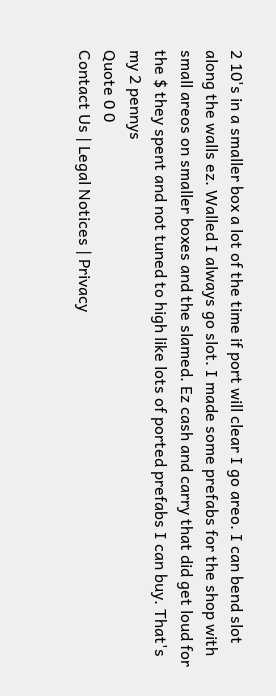2 10's in a smaller box a lot of the time if port will clear I go areo. I can bend slot along the walls ez. Walled I always go slot. I made some prefabs for the shop with small areos on smaller boxes and the slamed. Ez cash and carry that did get loud for the $ they spent and not tuned to high like lots of ported prefabs I can buy. That's my 2 pennys
Quote 0 0
Contact Us | Legal Notices | Privacy